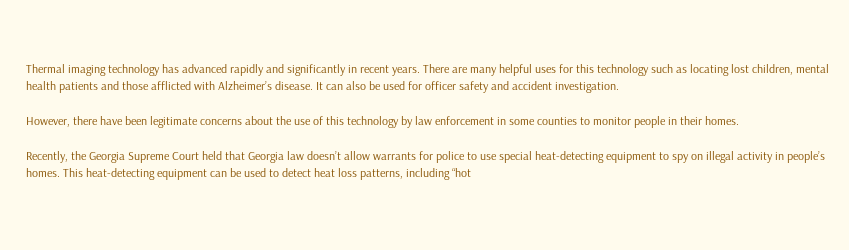Thermal imaging technology has advanced rapidly and significantly in recent years. There are many helpful uses for this technology such as locating lost children, mental health patients and those afflicted with Alzheimer’s disease. It can also be used for officer safety and accident investigation.

However, there have been legitimate concerns about the use of this technology by law enforcement in some counties to monitor people in their homes.

Recently, the Georgia Supreme Court held that Georgia law doesn’t allow warrants for police to use special heat-detecting equipment to spy on illegal activity in people’s homes. This heat-detecting equipment can be used to detect heat loss patterns, including “hot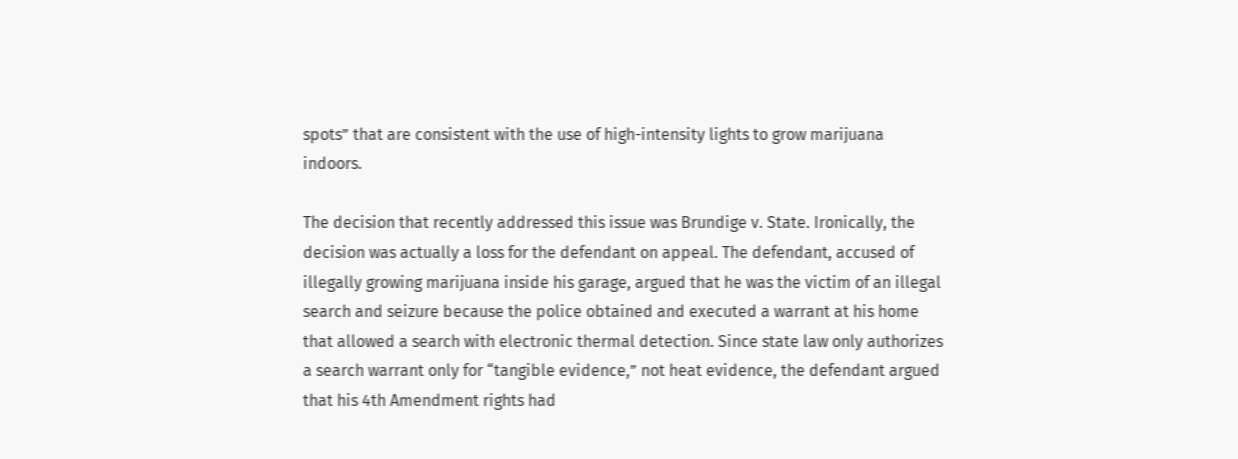spots” that are consistent with the use of high-intensity lights to grow marijuana indoors.

The decision that recently addressed this issue was Brundige v. State. Ironically, the decision was actually a loss for the defendant on appeal. The defendant, accused of illegally growing marijuana inside his garage, argued that he was the victim of an illegal search and seizure because the police obtained and executed a warrant at his home that allowed a search with electronic thermal detection. Since state law only authorizes a search warrant only for “tangible evidence,” not heat evidence, the defendant argued that his 4th Amendment rights had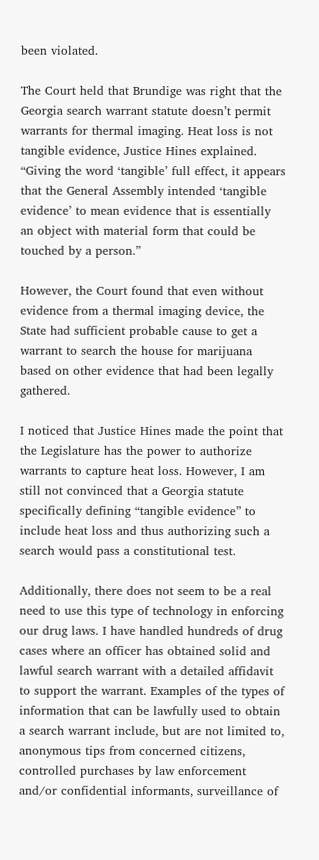been violated.

The Court held that Brundige was right that the Georgia search warrant statute doesn’t permit warrants for thermal imaging. Heat loss is not tangible evidence, Justice Hines explained. “Giving the word ‘tangible’ full effect, it appears that the General Assembly intended ‘tangible evidence’ to mean evidence that is essentially an object with material form that could be touched by a person.”

However, the Court found that even without evidence from a thermal imaging device, the State had sufficient probable cause to get a warrant to search the house for marijuana based on other evidence that had been legally gathered.

I noticed that Justice Hines made the point that the Legislature has the power to authorize warrants to capture heat loss. However, I am still not convinced that a Georgia statute specifically defining “tangible evidence” to include heat loss and thus authorizing such a search would pass a constitutional test.

Additionally, there does not seem to be a real need to use this type of technology in enforcing our drug laws. I have handled hundreds of drug cases where an officer has obtained solid and lawful search warrant with a detailed affidavit to support the warrant. Examples of the types of information that can be lawfully used to obtain a search warrant include, but are not limited to, anonymous tips from concerned citizens, controlled purchases by law enforcement and/or confidential informants, surveillance of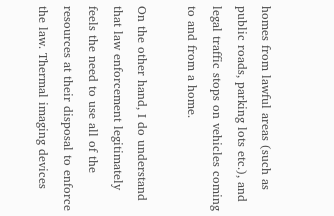homes from lawful areas (such as public roads, parking lots etc.), and legal traffic stops on vehicles coming to and from a home.

On the other hand, I do understand that law enforcement legitimately feels the need to use all of the resources at their disposal to enforce the law. Thermal imaging devices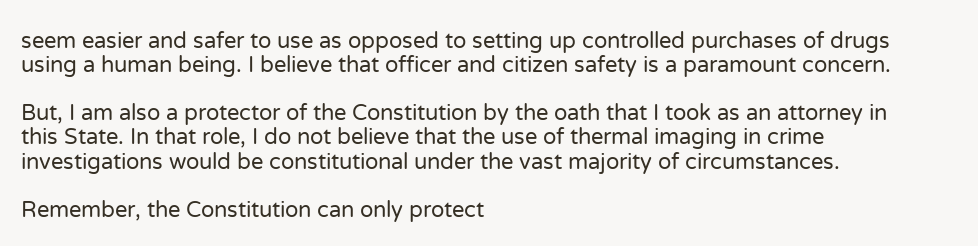seem easier and safer to use as opposed to setting up controlled purchases of drugs using a human being. I believe that officer and citizen safety is a paramount concern.

But, I am also a protector of the Constitution by the oath that I took as an attorney in this State. In that role, I do not believe that the use of thermal imaging in crime investigations would be constitutional under the vast majority of circumstances.

Remember, the Constitution can only protect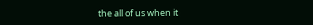the all of us when it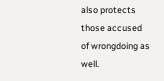also protects those accused of wrongdoing as well.